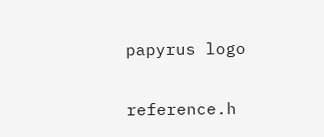papyrus logo

reference.h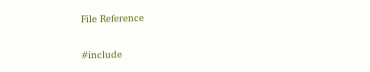File Reference

#include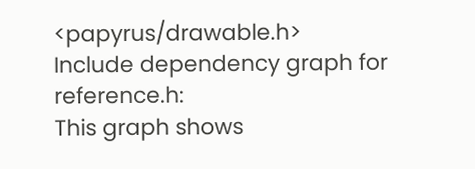<papyrus/drawable.h>
Include dependency graph for reference.h:
This graph shows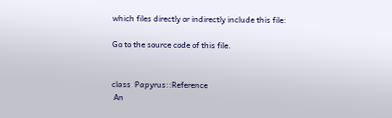which files directly or indirectly include this file:

Go to the source code of this file.


class  Papyrus::Reference
 An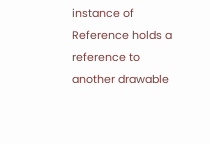instance of Reference holds a reference to another drawable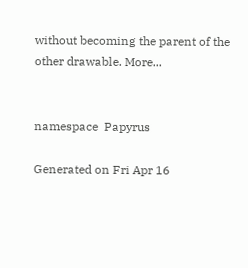without becoming the parent of the other drawable. More...


namespace  Papyrus

Generated on Fri Apr 16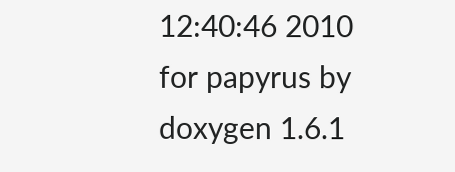12:40:46 2010 for papyrus by doxygen 1.6.1